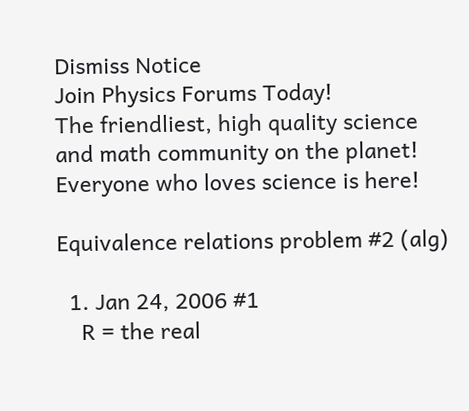Dismiss Notice
Join Physics Forums Today!
The friendliest, high quality science and math community on the planet! Everyone who loves science is here!

Equivalence relations problem #2 (alg)

  1. Jan 24, 2006 #1
    R = the real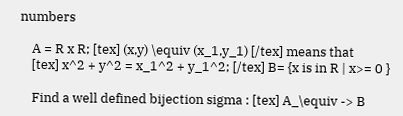numbers

    A = R x R; [tex] (x,y) \equiv (x_1,y_1) [/tex] means that
    [tex] x^2 + y^2 = x_1^2 + y_1^2; [/tex] B= {x is in R | x>= 0 }

    Find a well defined bijection sigma : [tex] A_\equiv -> B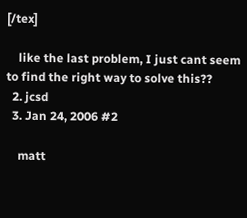[/tex]

    like the last problem, I just cant seem to find the right way to solve this??
  2. jcsd
  3. Jan 24, 2006 #2

    matt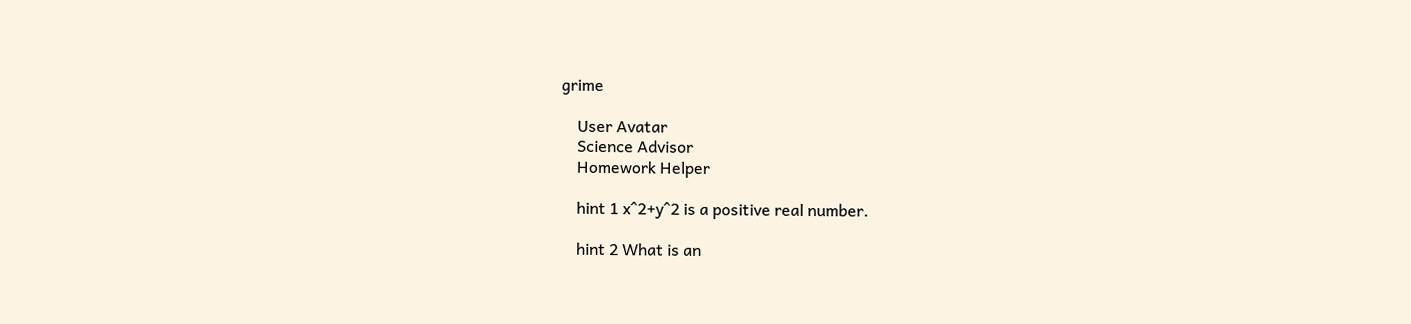grime

    User Avatar
    Science Advisor
    Homework Helper

    hint 1 x^2+y^2 is a positive real number.

    hint 2 What is an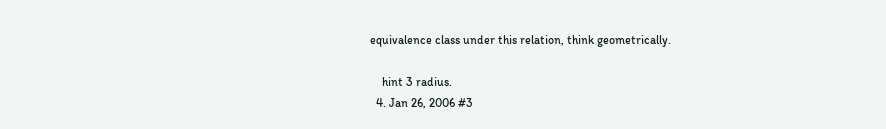equivalence class under this relation, think geometrically.

    hint 3 radius.
  4. Jan 26, 2006 #3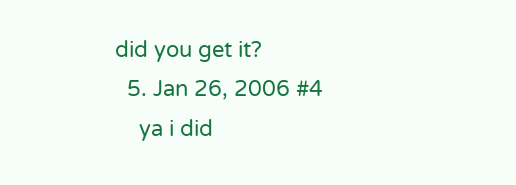did you get it?
  5. Jan 26, 2006 #4
    ya i did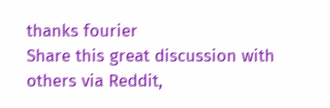thanks fourier
Share this great discussion with others via Reddit,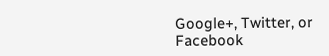Google+, Twitter, or Facebook